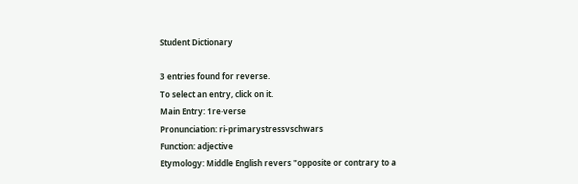Student Dictionary

3 entries found for reverse.
To select an entry, click on it.
Main Entry: 1re·verse
Pronunciation: ri-primarystressvschwars
Function: adjective
Etymology: Middle English revers "opposite or contrary to a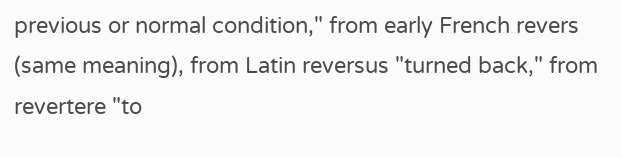previous or normal condition," from early French revers (same meaning), from Latin reversus "turned back," from revertere "to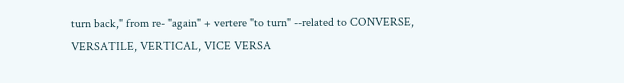turn back," from re- "again" + vertere "to turn" --related to CONVERSE, VERSATILE, VERTICAL, VICE VERSA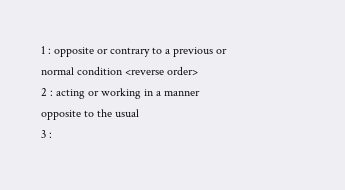1 : opposite or contrary to a previous or normal condition <reverse order>
2 : acting or working in a manner opposite to the usual
3 :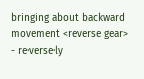bringing about backward movement <reverse gear>
- re·verse·ly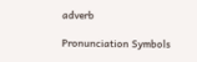adverb

Pronunciation Symbols